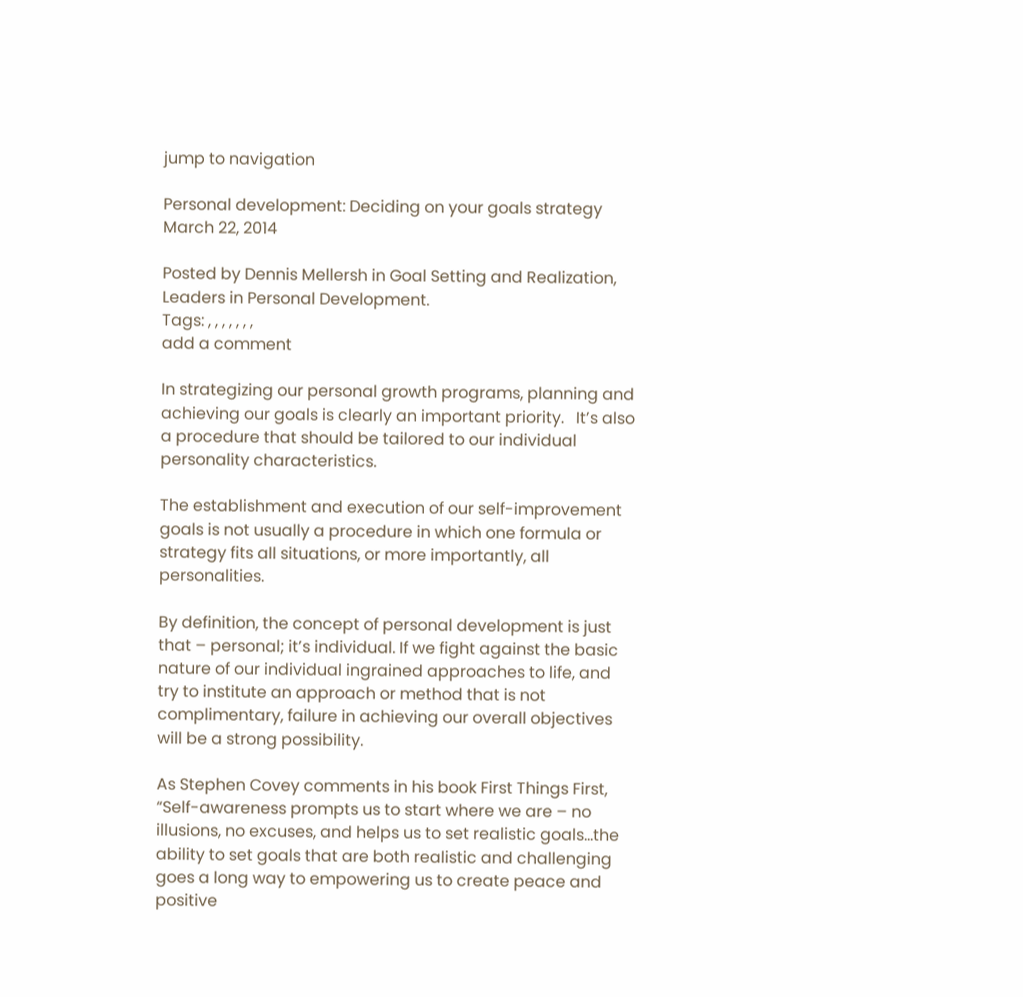jump to navigation

Personal development: Deciding on your goals strategy March 22, 2014

Posted by Dennis Mellersh in Goal Setting and Realization, Leaders in Personal Development.
Tags: , , , , , , ,
add a comment

In strategizing our personal growth programs, planning and achieving our goals is clearly an important priority.   It’s also a procedure that should be tailored to our individual personality characteristics.

The establishment and execution of our self-improvement goals is not usually a procedure in which one formula or strategy fits all situations, or more importantly, all personalities.

By definition, the concept of personal development is just that – personal; it’s individual. If we fight against the basic nature of our individual ingrained approaches to life, and try to institute an approach or method that is not complimentary, failure in achieving our overall objectives will be a strong possibility.

As Stephen Covey comments in his book First Things First, “Self-awareness prompts us to start where we are – no illusions, no excuses, and helps us to set realistic goals…the ability to set goals that are both realistic and challenging goes a long way to empowering us to create peace and positive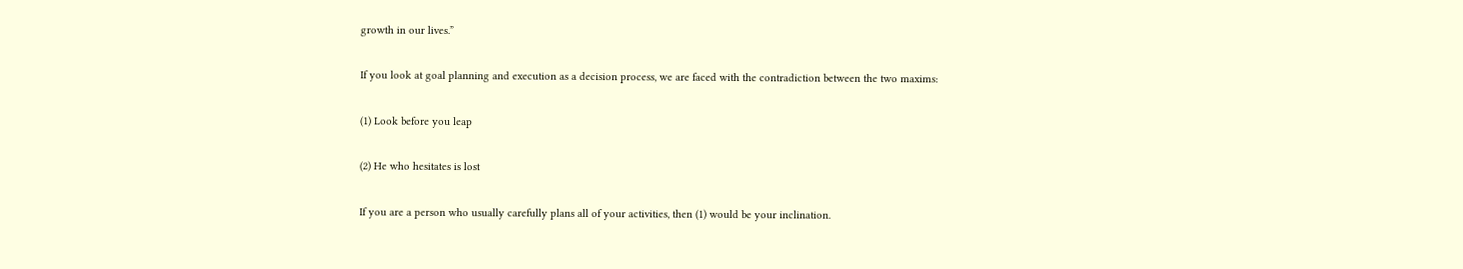growth in our lives.”

If you look at goal planning and execution as a decision process, we are faced with the contradiction between the two maxims:

(1) Look before you leap

(2) He who hesitates is lost

If you are a person who usually carefully plans all of your activities, then (1) would be your inclination.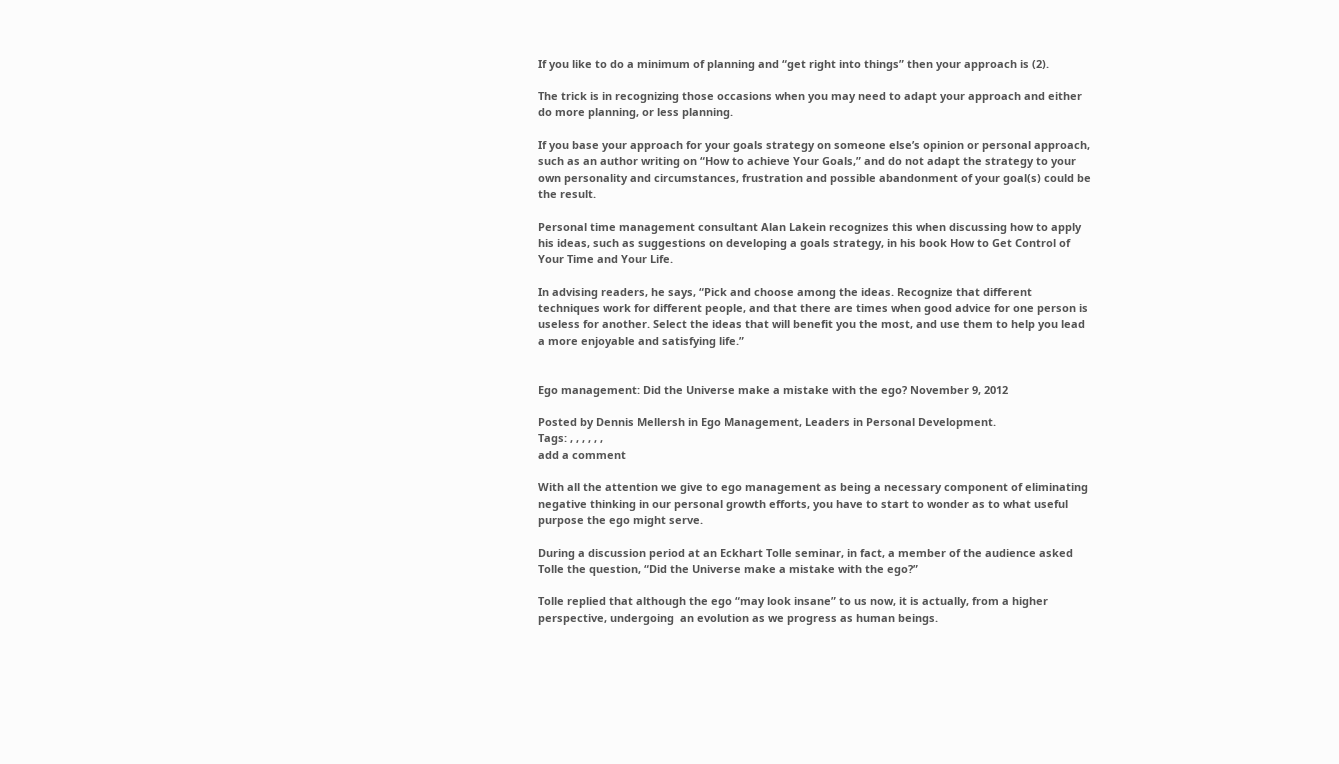If you like to do a minimum of planning and “get right into things” then your approach is (2).

The trick is in recognizing those occasions when you may need to adapt your approach and either do more planning, or less planning.

If you base your approach for your goals strategy on someone else’s opinion or personal approach, such as an author writing on “How to achieve Your Goals,” and do not adapt the strategy to your own personality and circumstances, frustration and possible abandonment of your goal(s) could be the result.

Personal time management consultant Alan Lakein recognizes this when discussing how to apply his ideas, such as suggestions on developing a goals strategy, in his book How to Get Control of Your Time and Your Life.

In advising readers, he says, “Pick and choose among the ideas. Recognize that different techniques work for different people, and that there are times when good advice for one person is useless for another. Select the ideas that will benefit you the most, and use them to help you lead a more enjoyable and satisfying life.”


Ego management: Did the Universe make a mistake with the ego? November 9, 2012

Posted by Dennis Mellersh in Ego Management, Leaders in Personal Development.
Tags: , , , , , ,
add a comment

With all the attention we give to ego management as being a necessary component of eliminating negative thinking in our personal growth efforts, you have to start to wonder as to what useful purpose the ego might serve.

During a discussion period at an Eckhart Tolle seminar, in fact, a member of the audience asked Tolle the question, “Did the Universe make a mistake with the ego?”

Tolle replied that although the ego “may look insane” to us now, it is actually, from a higher perspective, undergoing  an evolution as we progress as human beings.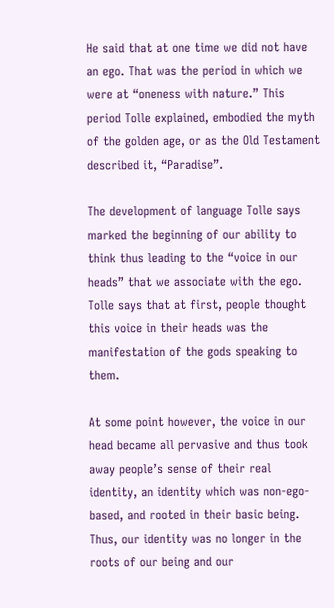He said that at one time we did not have an ego. That was the period in which we were at “oneness with nature.” This period Tolle explained, embodied the myth of the golden age, or as the Old Testament described it, “Paradise”.

The development of language Tolle says marked the beginning of our ability to think thus leading to the “voice in our heads” that we associate with the ego. Tolle says that at first, people thought this voice in their heads was the manifestation of the gods speaking to them.

At some point however, the voice in our head became all pervasive and thus took away people’s sense of their real identity, an identity which was non-ego-based, and rooted in their basic being. Thus, our identity was no longer in the roots of our being and our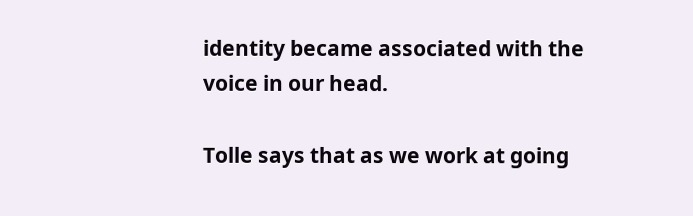identity became associated with the voice in our head.

Tolle says that as we work at going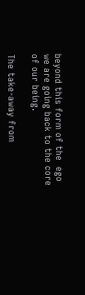beyond this form of the  ego we are going back to the core of our being.

The take-away from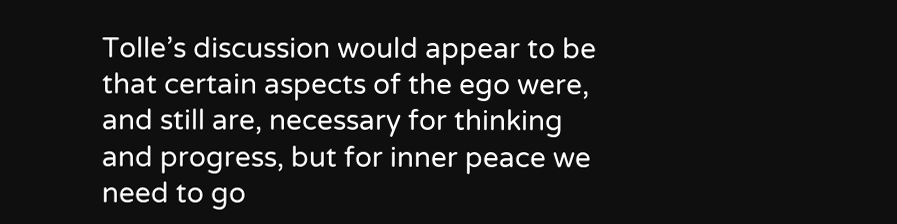Tolle’s discussion would appear to be that certain aspects of the ego were, and still are, necessary for thinking and progress, but for inner peace we need to go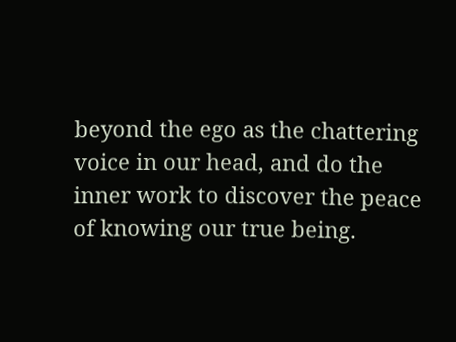beyond the ego as the chattering voice in our head, and do the inner work to discover the peace of knowing our true being.